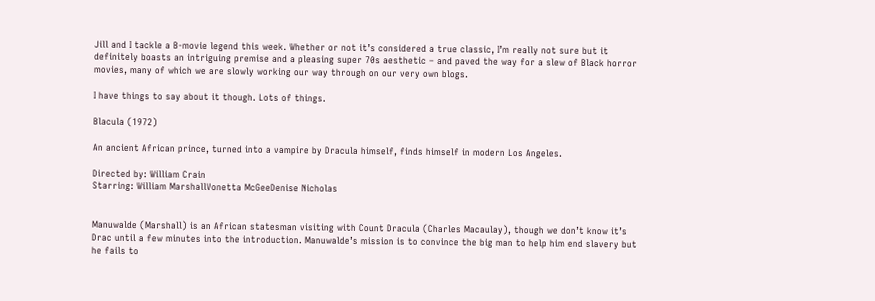Jill and I tackle a B-movie legend this week. Whether or not it’s considered a true classic, I’m really not sure but it definitely boasts an intriguing premise and a pleasing super 70s aesthetic – and paved the way for a slew of Black horror movies, many of which we are slowly working our way through on our very own blogs.

I have things to say about it though. Lots of things.

Blacula (1972)

An ancient African prince, turned into a vampire by Dracula himself, finds himself in modern Los Angeles.

Directed by: William Crain
Starring: William MarshallVonetta McGeeDenise Nicholas


Manuwalde (Marshall) is an African statesman visiting with Count Dracula (Charles Macaulay), though we don’t know it’s Drac until a few minutes into the introduction. Manuwalde’s mission is to convince the big man to help him end slavery but he fails to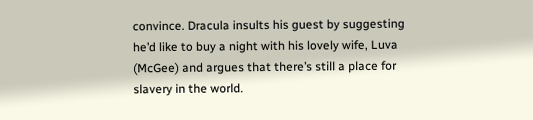convince. Dracula insults his guest by suggesting he’d like to buy a night with his lovely wife, Luva (McGee) and argues that there’s still a place for slavery in the world.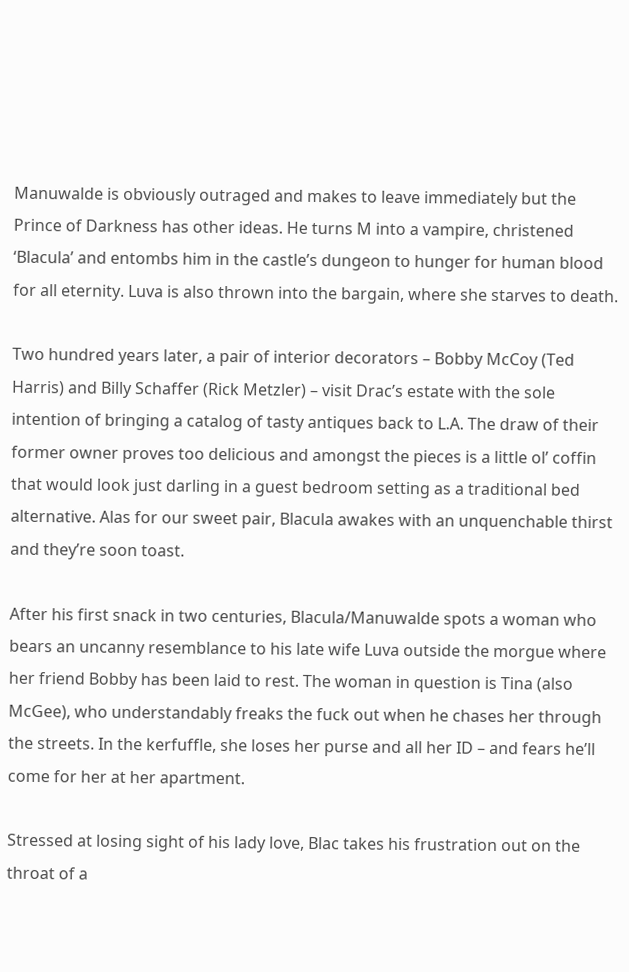Manuwalde is obviously outraged and makes to leave immediately but the Prince of Darkness has other ideas. He turns M into a vampire, christened ‘Blacula’ and entombs him in the castle’s dungeon to hunger for human blood for all eternity. Luva is also thrown into the bargain, where she starves to death.

Two hundred years later, a pair of interior decorators – Bobby McCoy (Ted Harris) and Billy Schaffer (Rick Metzler) – visit Drac’s estate with the sole intention of bringing a catalog of tasty antiques back to L.A. The draw of their former owner proves too delicious and amongst the pieces is a little ol’ coffin that would look just darling in a guest bedroom setting as a traditional bed alternative. Alas for our sweet pair, Blacula awakes with an unquenchable thirst and they’re soon toast.

After his first snack in two centuries, Blacula/Manuwalde spots a woman who bears an uncanny resemblance to his late wife Luva outside the morgue where her friend Bobby has been laid to rest. The woman in question is Tina (also McGee), who understandably freaks the fuck out when he chases her through the streets. In the kerfuffle, she loses her purse and all her ID – and fears he’ll come for her at her apartment.

Stressed at losing sight of his lady love, Blac takes his frustration out on the throat of a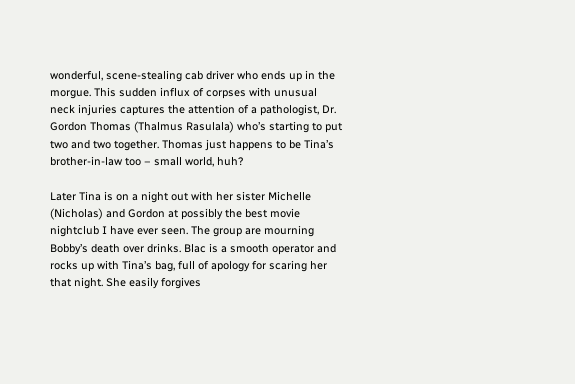wonderful, scene-stealing cab driver who ends up in the morgue. This sudden influx of corpses with unusual neck injuries captures the attention of a pathologist, Dr. Gordon Thomas (Thalmus Rasulala) who’s starting to put two and two together. Thomas just happens to be Tina’s brother-in-law too – small world, huh?

Later Tina is on a night out with her sister Michelle (Nicholas) and Gordon at possibly the best movie nightclub I have ever seen. The group are mourning Bobby’s death over drinks. Blac is a smooth operator and rocks up with Tina’s bag, full of apology for scaring her that night. She easily forgives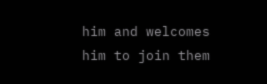him and welcomes him to join them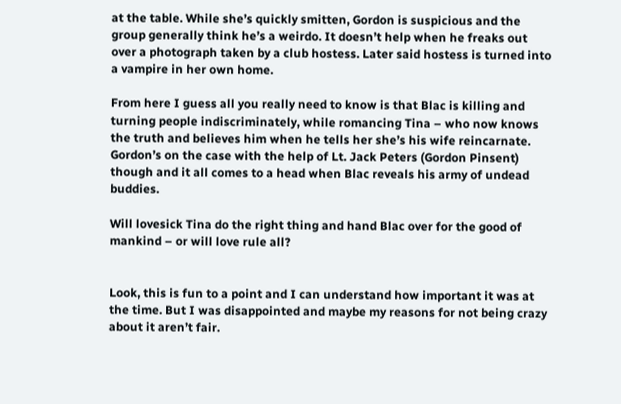at the table. While she’s quickly smitten, Gordon is suspicious and the group generally think he’s a weirdo. It doesn’t help when he freaks out over a photograph taken by a club hostess. Later said hostess is turned into a vampire in her own home.

From here I guess all you really need to know is that Blac is killing and turning people indiscriminately, while romancing Tina – who now knows the truth and believes him when he tells her she’s his wife reincarnate. Gordon’s on the case with the help of Lt. Jack Peters (Gordon Pinsent) though and it all comes to a head when Blac reveals his army of undead buddies.

Will lovesick Tina do the right thing and hand Blac over for the good of mankind – or will love rule all?


Look, this is fun to a point and I can understand how important it was at the time. But I was disappointed and maybe my reasons for not being crazy about it aren’t fair.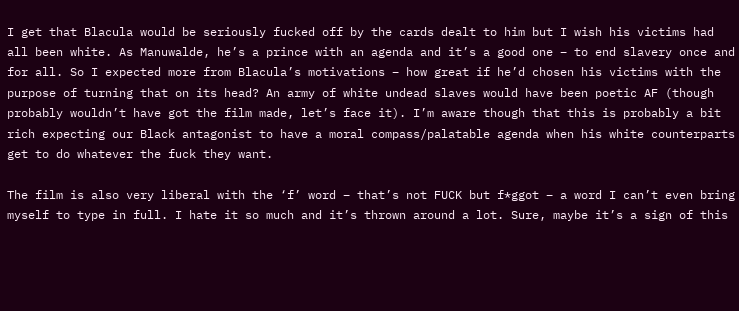I get that Blacula would be seriously fucked off by the cards dealt to him but I wish his victims had all been white. As Manuwalde, he’s a prince with an agenda and it’s a good one – to end slavery once and for all. So I expected more from Blacula’s motivations – how great if he’d chosen his victims with the purpose of turning that on its head? An army of white undead slaves would have been poetic AF (though probably wouldn’t have got the film made, let’s face it). I’m aware though that this is probably a bit rich expecting our Black antagonist to have a moral compass/palatable agenda when his white counterparts get to do whatever the fuck they want.

The film is also very liberal with the ‘f’ word – that’s not FUCK but f*ggot – a word I can’t even bring myself to type in full. I hate it so much and it’s thrown around a lot. Sure, maybe it’s a sign of this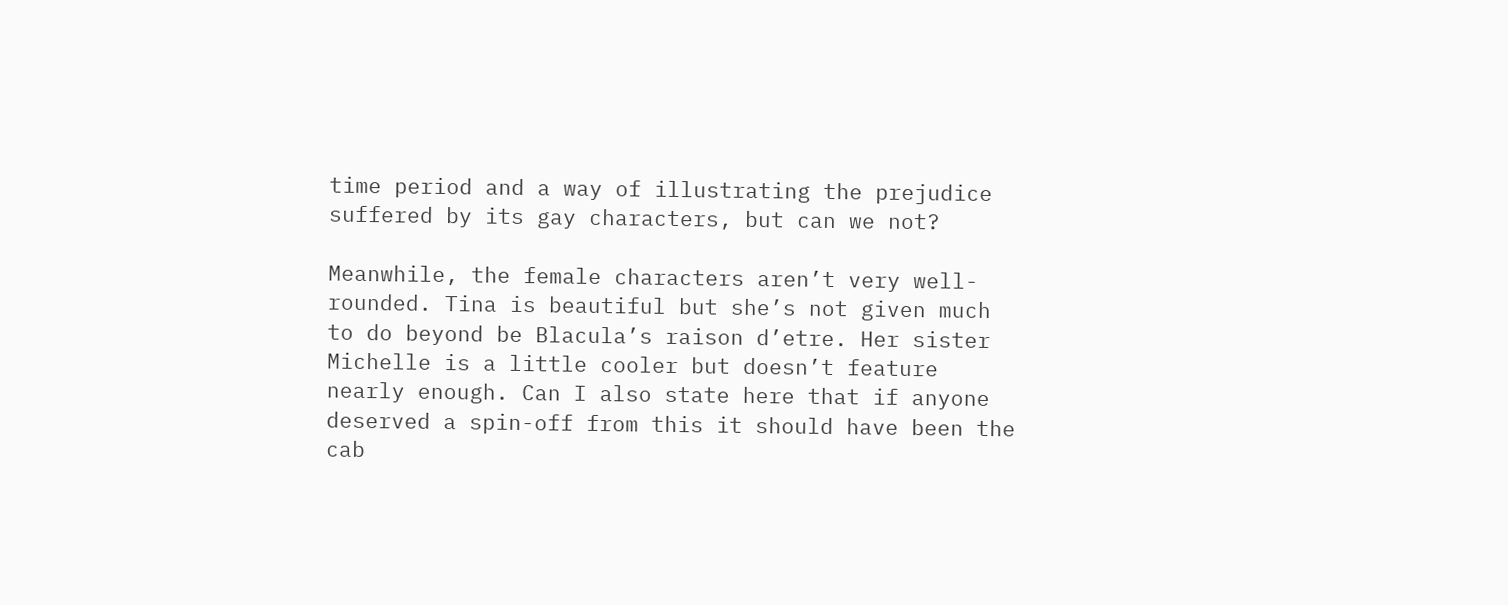time period and a way of illustrating the prejudice suffered by its gay characters, but can we not?

Meanwhile, the female characters aren’t very well-rounded. Tina is beautiful but she’s not given much to do beyond be Blacula’s raison d’etre. Her sister Michelle is a little cooler but doesn’t feature nearly enough. Can I also state here that if anyone deserved a spin-off from this it should have been the cab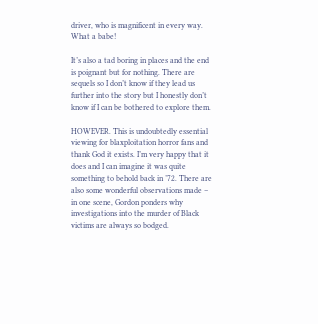driver, who is magnificent in every way. What a babe!

It’s also a tad boring in places and the end is poignant but for nothing. There are sequels so I don’t know if they lead us further into the story but I honestly don’t know if I can be bothered to explore them.

HOWEVER. This is undoubtedly essential viewing for blaxploitation horror fans and thank God it exists. I’m very happy that it does and I can imagine it was quite something to behold back in ’72. There are also some wonderful observations made – in one scene, Gordon ponders why investigations into the murder of Black victims are always so bodged.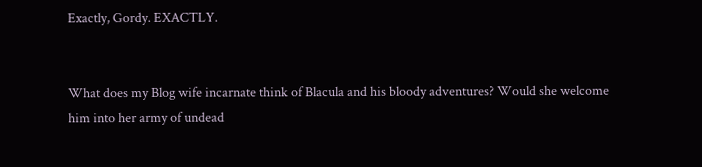Exactly, Gordy. EXACTLY.


What does my Blog wife incarnate think of Blacula and his bloody adventures? Would she welcome him into her army of undead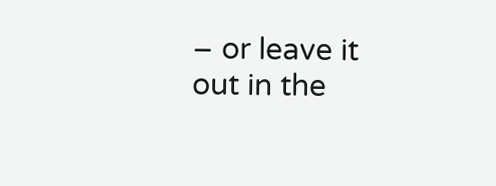– or leave it out in the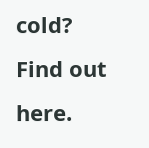cold? Find out here.